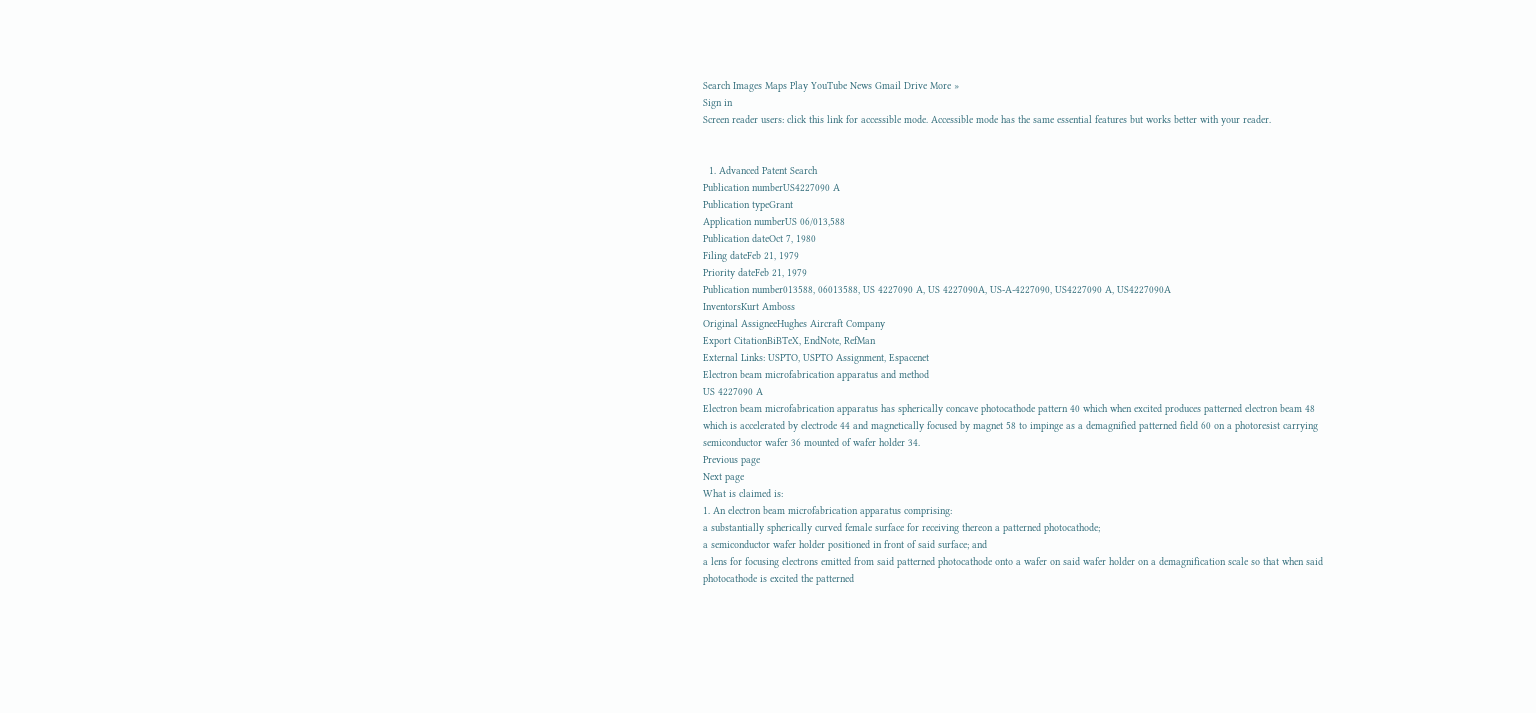Search Images Maps Play YouTube News Gmail Drive More »
Sign in
Screen reader users: click this link for accessible mode. Accessible mode has the same essential features but works better with your reader.


  1. Advanced Patent Search
Publication numberUS4227090 A
Publication typeGrant
Application numberUS 06/013,588
Publication dateOct 7, 1980
Filing dateFeb 21, 1979
Priority dateFeb 21, 1979
Publication number013588, 06013588, US 4227090 A, US 4227090A, US-A-4227090, US4227090 A, US4227090A
InventorsKurt Amboss
Original AssigneeHughes Aircraft Company
Export CitationBiBTeX, EndNote, RefMan
External Links: USPTO, USPTO Assignment, Espacenet
Electron beam microfabrication apparatus and method
US 4227090 A
Electron beam microfabrication apparatus has spherically concave photocathode pattern 40 which when excited produces patterned electron beam 48 which is accelerated by electrode 44 and magnetically focused by magnet 58 to impinge as a demagnified patterned field 60 on a photoresist carrying semiconductor wafer 36 mounted of wafer holder 34.
Previous page
Next page
What is claimed is:
1. An electron beam microfabrication apparatus comprising:
a substantially spherically curved female surface for receiving thereon a patterned photocathode;
a semiconductor wafer holder positioned in front of said surface; and
a lens for focusing electrons emitted from said patterned photocathode onto a wafer on said wafer holder on a demagnification scale so that when said photocathode is excited the patterned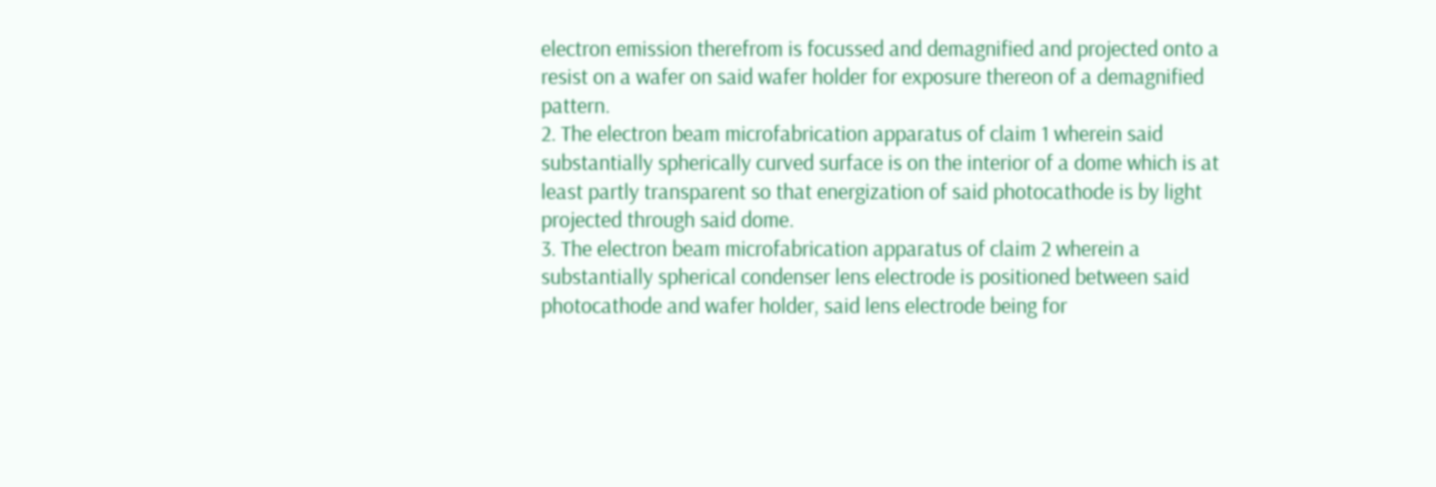electron emission therefrom is focussed and demagnified and projected onto a resist on a wafer on said wafer holder for exposure thereon of a demagnified pattern.
2. The electron beam microfabrication apparatus of claim 1 wherein said substantially spherically curved surface is on the interior of a dome which is at least partly transparent so that energization of said photocathode is by light projected through said dome.
3. The electron beam microfabrication apparatus of claim 2 wherein a substantially spherical condenser lens electrode is positioned between said photocathode and wafer holder, said lens electrode being for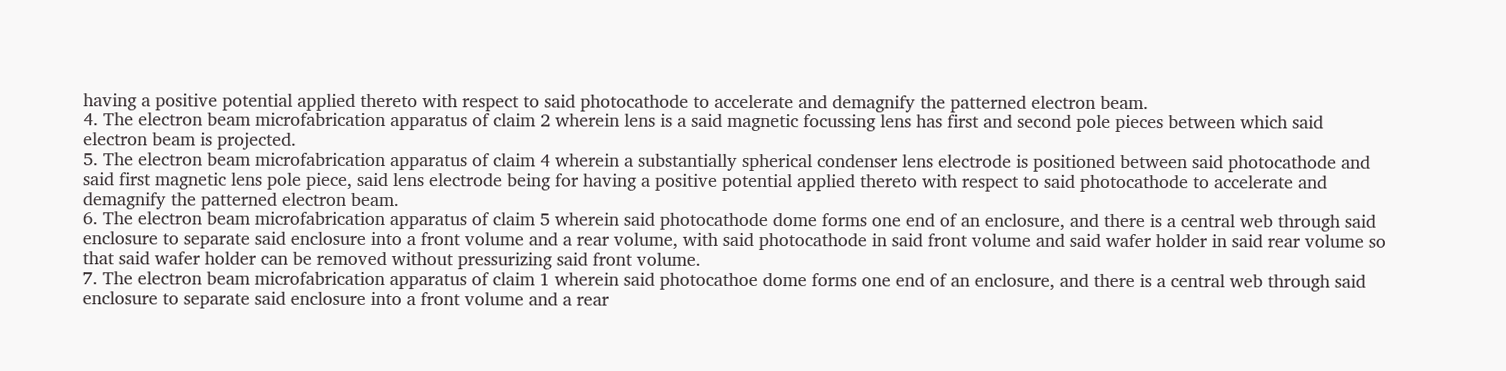having a positive potential applied thereto with respect to said photocathode to accelerate and demagnify the patterned electron beam.
4. The electron beam microfabrication apparatus of claim 2 wherein lens is a said magnetic focussing lens has first and second pole pieces between which said electron beam is projected.
5. The electron beam microfabrication apparatus of claim 4 wherein a substantially spherical condenser lens electrode is positioned between said photocathode and said first magnetic lens pole piece, said lens electrode being for having a positive potential applied thereto with respect to said photocathode to accelerate and demagnify the patterned electron beam.
6. The electron beam microfabrication apparatus of claim 5 wherein said photocathode dome forms one end of an enclosure, and there is a central web through said enclosure to separate said enclosure into a front volume and a rear volume, with said photocathode in said front volume and said wafer holder in said rear volume so that said wafer holder can be removed without pressurizing said front volume.
7. The electron beam microfabrication apparatus of claim 1 wherein said photocathoe dome forms one end of an enclosure, and there is a central web through said enclosure to separate said enclosure into a front volume and a rear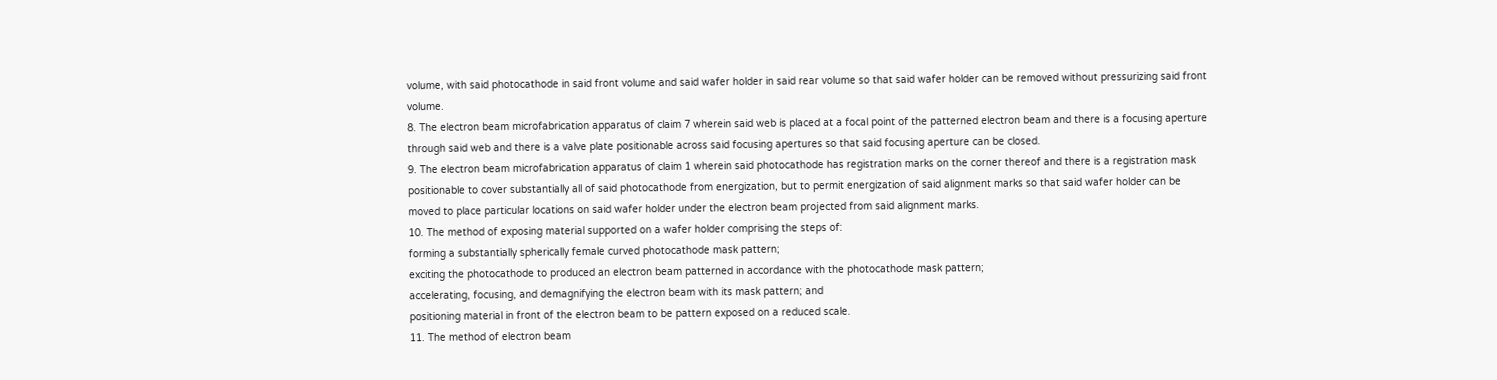volume, with said photocathode in said front volume and said wafer holder in said rear volume so that said wafer holder can be removed without pressurizing said front volume.
8. The electron beam microfabrication apparatus of claim 7 wherein said web is placed at a focal point of the patterned electron beam and there is a focusing aperture through said web and there is a valve plate positionable across said focusing apertures so that said focusing aperture can be closed.
9. The electron beam microfabrication apparatus of claim 1 wherein said photocathode has registration marks on the corner thereof and there is a registration mask positionable to cover substantially all of said photocathode from energization, but to permit energization of said alignment marks so that said wafer holder can be moved to place particular locations on said wafer holder under the electron beam projected from said alignment marks.
10. The method of exposing material supported on a wafer holder comprising the steps of:
forming a substantially spherically female curved photocathode mask pattern;
exciting the photocathode to produced an electron beam patterned in accordance with the photocathode mask pattern;
accelerating, focusing, and demagnifying the electron beam with its mask pattern; and
positioning material in front of the electron beam to be pattern exposed on a reduced scale.
11. The method of electron beam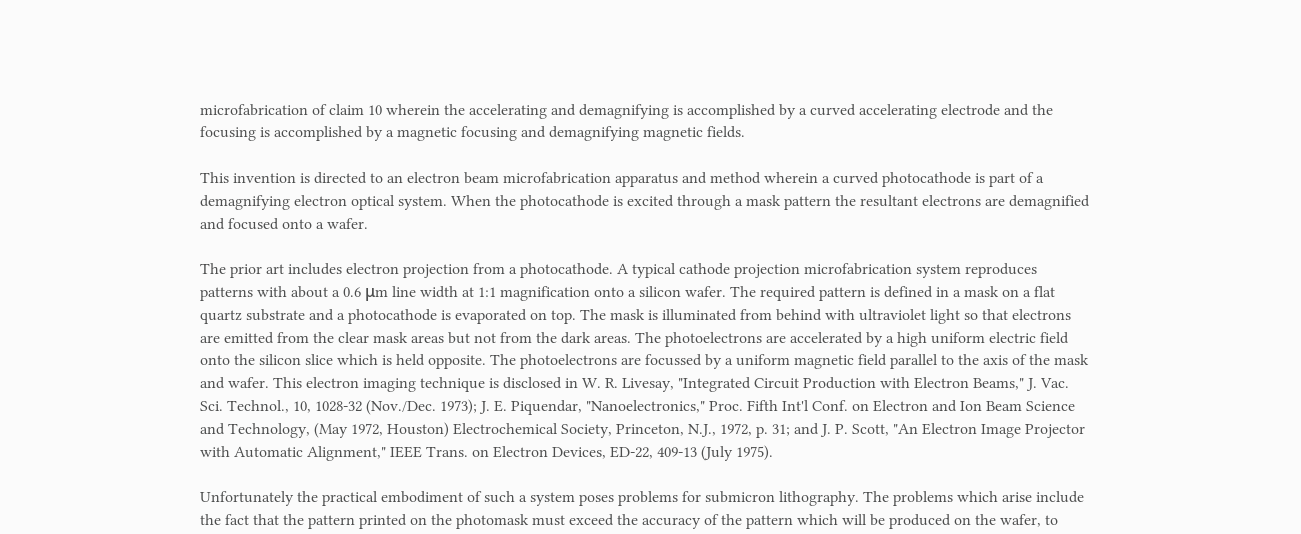microfabrication of claim 10 wherein the accelerating and demagnifying is accomplished by a curved accelerating electrode and the focusing is accomplished by a magnetic focusing and demagnifying magnetic fields.

This invention is directed to an electron beam microfabrication apparatus and method wherein a curved photocathode is part of a demagnifying electron optical system. When the photocathode is excited through a mask pattern the resultant electrons are demagnified and focused onto a wafer.

The prior art includes electron projection from a photocathode. A typical cathode projection microfabrication system reproduces patterns with about a 0.6 μm line width at 1:1 magnification onto a silicon wafer. The required pattern is defined in a mask on a flat quartz substrate and a photocathode is evaporated on top. The mask is illuminated from behind with ultraviolet light so that electrons are emitted from the clear mask areas but not from the dark areas. The photoelectrons are accelerated by a high uniform electric field onto the silicon slice which is held opposite. The photoelectrons are focussed by a uniform magnetic field parallel to the axis of the mask and wafer. This electron imaging technique is disclosed in W. R. Livesay, "Integrated Circuit Production with Electron Beams," J. Vac. Sci. Technol., 10, 1028-32 (Nov./Dec. 1973); J. E. Piquendar, "Nanoelectronics," Proc. Fifth Int'l Conf. on Electron and Ion Beam Science and Technology, (May 1972, Houston) Electrochemical Society, Princeton, N.J., 1972, p. 31; and J. P. Scott, "An Electron Image Projector with Automatic Alignment," IEEE Trans. on Electron Devices, ED-22, 409-13 (July 1975).

Unfortunately the practical embodiment of such a system poses problems for submicron lithography. The problems which arise include the fact that the pattern printed on the photomask must exceed the accuracy of the pattern which will be produced on the wafer, to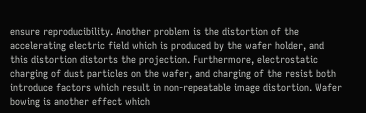ensure reproducibility. Another problem is the distortion of the accelerating electric field which is produced by the wafer holder, and this distortion distorts the projection. Furthermore, electrostatic charging of dust particles on the wafer, and charging of the resist both introduce factors which result in non-repeatable image distortion. Wafer bowing is another effect which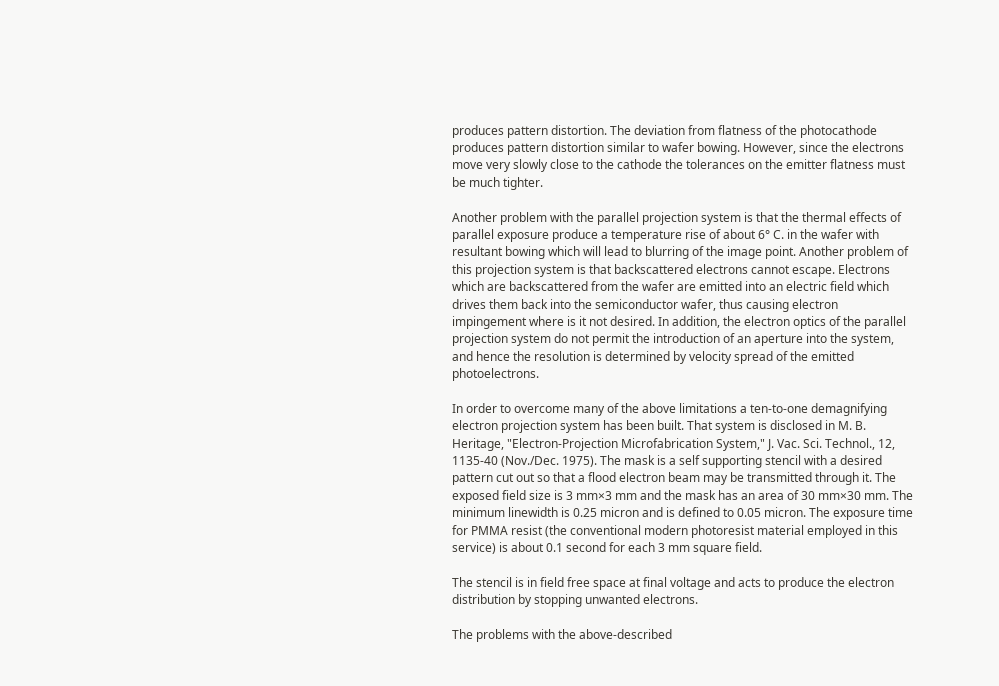produces pattern distortion. The deviation from flatness of the photocathode produces pattern distortion similar to wafer bowing. However, since the electrons move very slowly close to the cathode the tolerances on the emitter flatness must be much tighter.

Another problem with the parallel projection system is that the thermal effects of parallel exposure produce a temperature rise of about 6° C. in the wafer with resultant bowing which will lead to blurring of the image point. Another problem of this projection system is that backscattered electrons cannot escape. Electrons which are backscattered from the wafer are emitted into an electric field which drives them back into the semiconductor wafer, thus causing electron impingement where is it not desired. In addition, the electron optics of the parallel projection system do not permit the introduction of an aperture into the system, and hence the resolution is determined by velocity spread of the emitted photoelectrons.

In order to overcome many of the above limitations a ten-to-one demagnifying electron projection system has been built. That system is disclosed in M. B. Heritage, "Electron-Projection Microfabrication System," J. Vac. Sci. Technol., 12, 1135-40 (Nov./Dec. 1975). The mask is a self supporting stencil with a desired pattern cut out so that a flood electron beam may be transmitted through it. The exposed field size is 3 mm×3 mm and the mask has an area of 30 mm×30 mm. The minimum linewidth is 0.25 micron and is defined to 0.05 micron. The exposure time for PMMA resist (the conventional modern photoresist material employed in this service) is about 0.1 second for each 3 mm square field.

The stencil is in field free space at final voltage and acts to produce the electron distribution by stopping unwanted electrons.

The problems with the above-described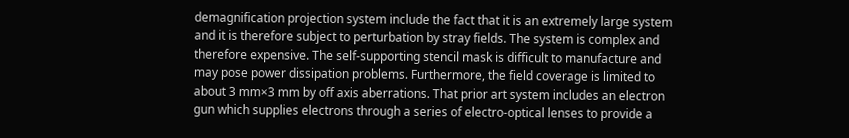demagnification projection system include the fact that it is an extremely large system and it is therefore subject to perturbation by stray fields. The system is complex and therefore expensive. The self-supporting stencil mask is difficult to manufacture and may pose power dissipation problems. Furthermore, the field coverage is limited to about 3 mm×3 mm by off axis aberrations. That prior art system includes an electron gun which supplies electrons through a series of electro-optical lenses to provide a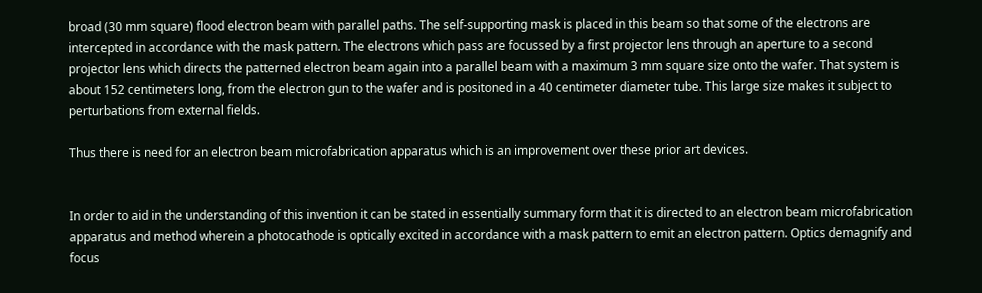broad (30 mm square) flood electron beam with parallel paths. The self-supporting mask is placed in this beam so that some of the electrons are intercepted in accordance with the mask pattern. The electrons which pass are focussed by a first projector lens through an aperture to a second projector lens which directs the patterned electron beam again into a parallel beam with a maximum 3 mm square size onto the wafer. That system is about 152 centimeters long, from the electron gun to the wafer and is positoned in a 40 centimeter diameter tube. This large size makes it subject to perturbations from external fields.

Thus there is need for an electron beam microfabrication apparatus which is an improvement over these prior art devices.


In order to aid in the understanding of this invention it can be stated in essentially summary form that it is directed to an electron beam microfabrication apparatus and method wherein a photocathode is optically excited in accordance with a mask pattern to emit an electron pattern. Optics demagnify and focus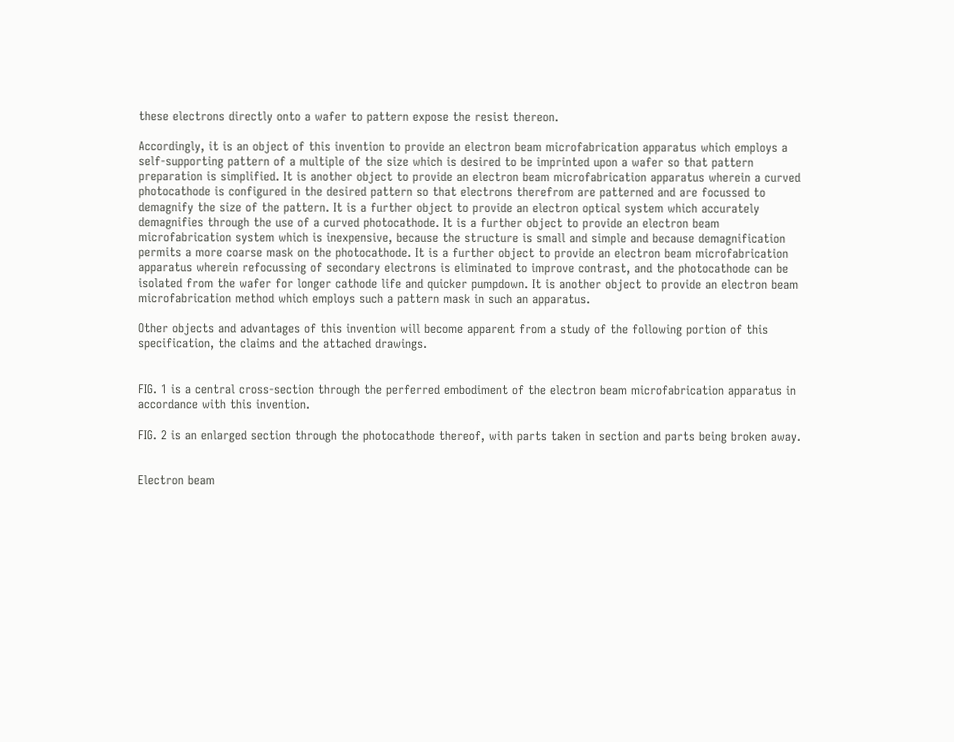these electrons directly onto a wafer to pattern expose the resist thereon.

Accordingly, it is an object of this invention to provide an electron beam microfabrication apparatus which employs a self-supporting pattern of a multiple of the size which is desired to be imprinted upon a wafer so that pattern preparation is simplified. It is another object to provide an electron beam microfabrication apparatus wherein a curved photocathode is configured in the desired pattern so that electrons therefrom are patterned and are focussed to demagnify the size of the pattern. It is a further object to provide an electron optical system which accurately demagnifies through the use of a curved photocathode. It is a further object to provide an electron beam microfabrication system which is inexpensive, because the structure is small and simple and because demagnification permits a more coarse mask on the photocathode. It is a further object to provide an electron beam microfabrication apparatus wherein refocussing of secondary electrons is eliminated to improve contrast, and the photocathode can be isolated from the wafer for longer cathode life and quicker pumpdown. It is another object to provide an electron beam microfabrication method which employs such a pattern mask in such an apparatus.

Other objects and advantages of this invention will become apparent from a study of the following portion of this specification, the claims and the attached drawings.


FIG. 1 is a central cross-section through the perferred embodiment of the electron beam microfabrication apparatus in accordance with this invention.

FIG. 2 is an enlarged section through the photocathode thereof, with parts taken in section and parts being broken away.


Electron beam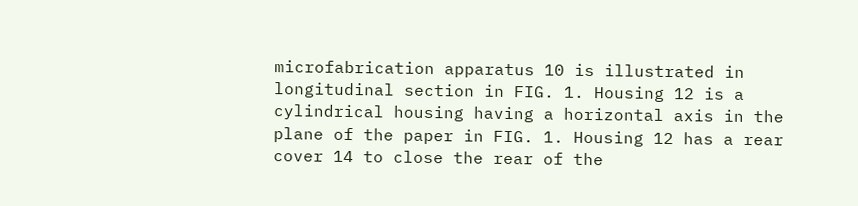microfabrication apparatus 10 is illustrated in longitudinal section in FIG. 1. Housing 12 is a cylindrical housing having a horizontal axis in the plane of the paper in FIG. 1. Housing 12 has a rear cover 14 to close the rear of the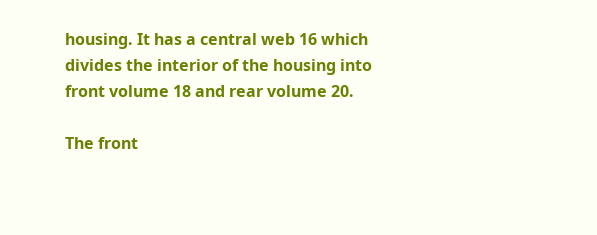housing. It has a central web 16 which divides the interior of the housing into front volume 18 and rear volume 20.

The front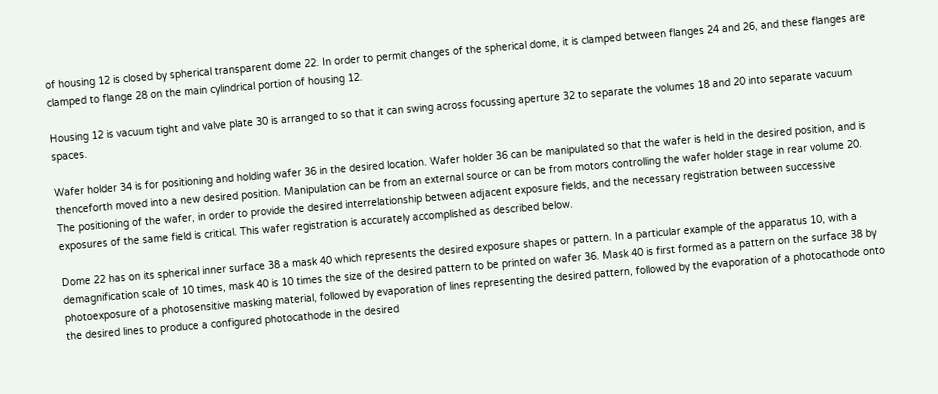of housing 12 is closed by spherical transparent dome 22. In order to permit changes of the spherical dome, it is clamped between flanges 24 and 26, and these flanges are clamped to flange 28 on the main cylindrical portion of housing 12.

Housing 12 is vacuum tight and valve plate 30 is arranged to so that it can swing across focussing aperture 32 to separate the volumes 18 and 20 into separate vacuum spaces.

Wafer holder 34 is for positioning and holding wafer 36 in the desired location. Wafer holder 36 can be manipulated so that the wafer is held in the desired position, and is thenceforth moved into a new desired position. Manipulation can be from an external source or can be from motors controlling the wafer holder stage in rear volume 20. The positioning of the wafer, in order to provide the desired interrelationship between adjacent exposure fields, and the necessary registration between successive exposures of the same field is critical. This wafer registration is accurately accomplished as described below.

Dome 22 has on its spherical inner surface 38 a mask 40 which represents the desired exposure shapes or pattern. In a particular example of the apparatus 10, with a demagnification scale of 10 times, mask 40 is 10 times the size of the desired pattern to be printed on wafer 36. Mask 40 is first formed as a pattern on the surface 38 by photoexposure of a photosensitive masking material, followed by evaporation of lines representing the desired pattern, followed by the evaporation of a photocathode onto the desired lines to produce a configured photocathode in the desired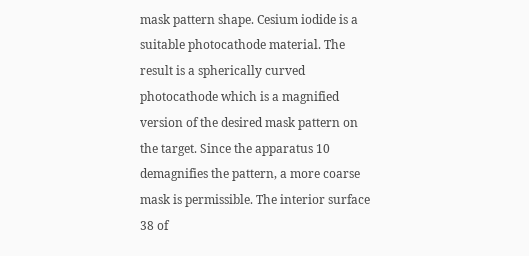mask pattern shape. Cesium iodide is a suitable photocathode material. The result is a spherically curved photocathode which is a magnified version of the desired mask pattern on the target. Since the apparatus 10 demagnifies the pattern, a more coarse mask is permissible. The interior surface 38 of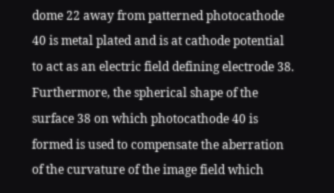dome 22 away from patterned photocathode 40 is metal plated and is at cathode potential to act as an electric field defining electrode 38. Furthermore, the spherical shape of the surface 38 on which photocathode 40 is formed is used to compensate the aberration of the curvature of the image field which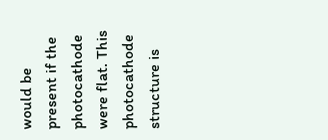would be present if the photocathode were flat. This photocathode structure is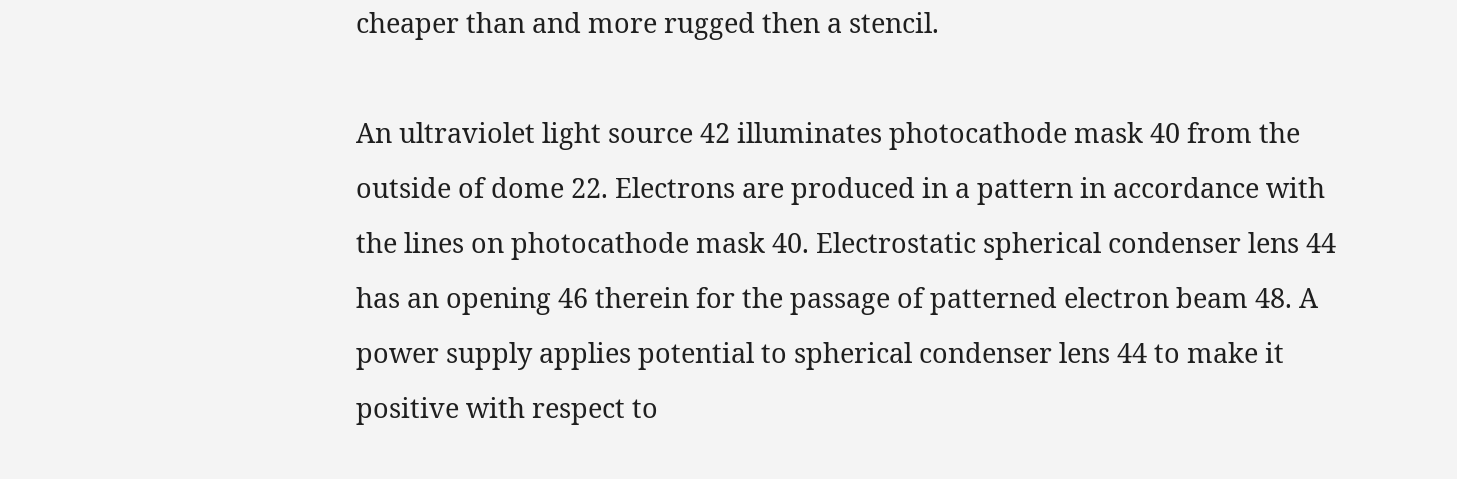cheaper than and more rugged then a stencil.

An ultraviolet light source 42 illuminates photocathode mask 40 from the outside of dome 22. Electrons are produced in a pattern in accordance with the lines on photocathode mask 40. Electrostatic spherical condenser lens 44 has an opening 46 therein for the passage of patterned electron beam 48. A power supply applies potential to spherical condenser lens 44 to make it positive with respect to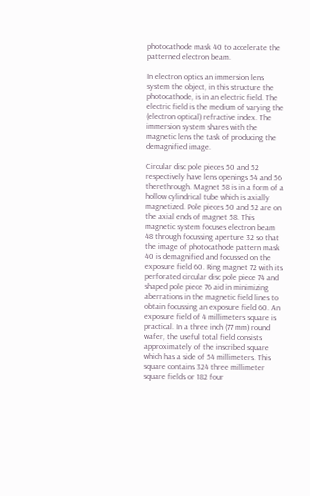photocathode mask 40 to accelerate the patterned electron beam.

In electron optics an immersion lens system the object, in this structure the photocathode, is in an electric field. The electric field is the medium of varying the (electron optical) refractive index. The immersion system shares with the magnetic lens the task of producing the demagnified image.

Circular disc pole pieces 50 and 52 respectively have lens openings 54 and 56 therethrough. Magnet 58 is in a form of a hollow cylindrical tube which is axially magnetized. Pole pieces 50 and 52 are on the axial ends of magnet 58. This magnetic system focuses electron beam 48 through focussing aperture 32 so that the image of photocathode pattern mask 40 is demagnified and focussed on the exposure field 60. Ring magnet 72 with its perforated circular disc pole piece 74 and shaped pole piece 76 aid in minimizing aberrations in the magnetic field lines to obtain focussing an exposure field 60. An exposure field of 4 millimeters square is practical. In a three inch (77 mm) round wafer, the useful total field consists approximately of the inscribed square which has a side of 54 millimeters. This square contains 324 three millimeter square fields or 182 four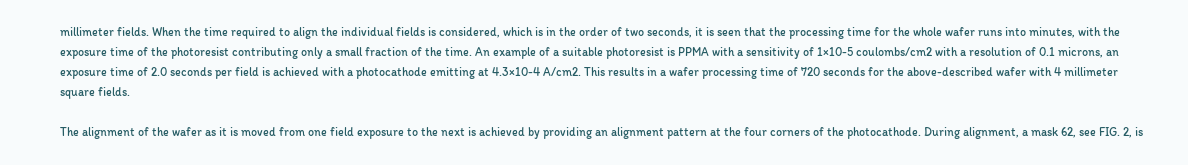millimeter fields. When the time required to align the individual fields is considered, which is in the order of two seconds, it is seen that the processing time for the whole wafer runs into minutes, with the exposure time of the photoresist contributing only a small fraction of the time. An example of a suitable photoresist is PPMA with a sensitivity of 1×10-5 coulombs/cm2 with a resolution of 0.1 microns, an exposure time of 2.0 seconds per field is achieved with a photocathode emitting at 4.3×10-4 A/cm2. This results in a wafer processing time of 720 seconds for the above-described wafer with 4 millimeter square fields.

The alignment of the wafer as it is moved from one field exposure to the next is achieved by providing an alignment pattern at the four corners of the photocathode. During alignment, a mask 62, see FIG. 2, is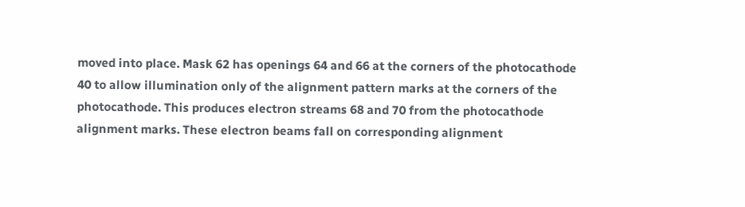moved into place. Mask 62 has openings 64 and 66 at the corners of the photocathode 40 to allow illumination only of the alignment pattern marks at the corners of the photocathode. This produces electron streams 68 and 70 from the photocathode alignment marks. These electron beams fall on corresponding alignment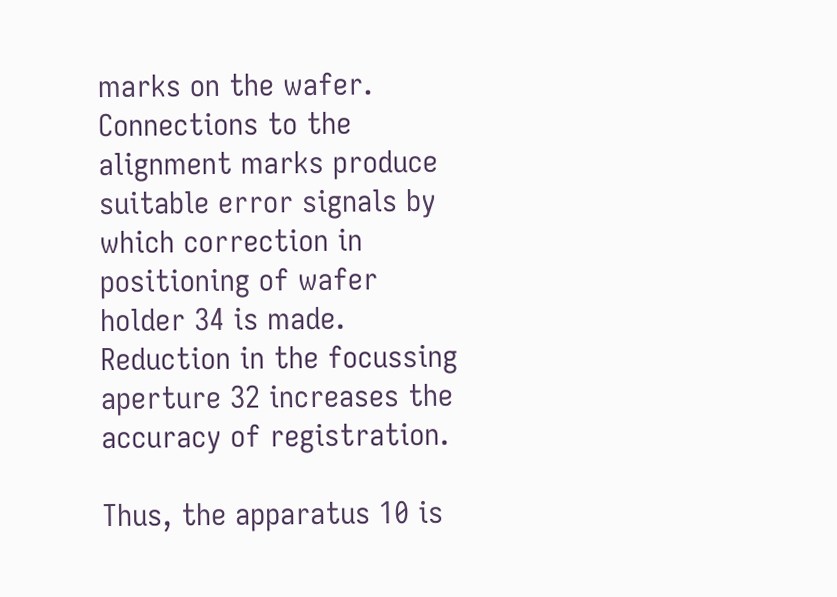marks on the wafer. Connections to the alignment marks produce suitable error signals by which correction in positioning of wafer holder 34 is made. Reduction in the focussing aperture 32 increases the accuracy of registration.

Thus, the apparatus 10 is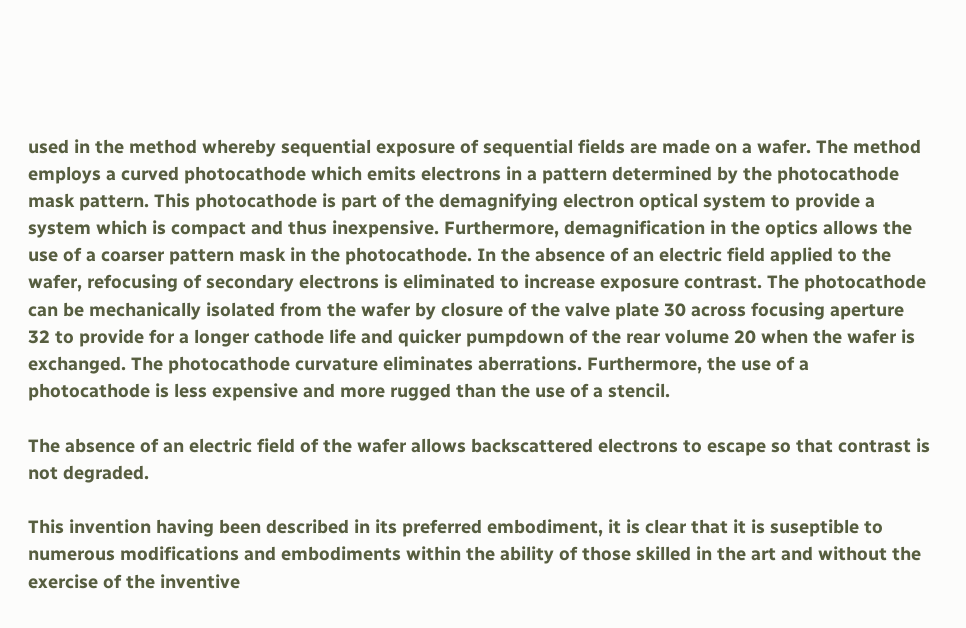used in the method whereby sequential exposure of sequential fields are made on a wafer. The method employs a curved photocathode which emits electrons in a pattern determined by the photocathode mask pattern. This photocathode is part of the demagnifying electron optical system to provide a system which is compact and thus inexpensive. Furthermore, demagnification in the optics allows the use of a coarser pattern mask in the photocathode. In the absence of an electric field applied to the wafer, refocusing of secondary electrons is eliminated to increase exposure contrast. The photocathode can be mechanically isolated from the wafer by closure of the valve plate 30 across focusing aperture 32 to provide for a longer cathode life and quicker pumpdown of the rear volume 20 when the wafer is exchanged. The photocathode curvature eliminates aberrations. Furthermore, the use of a photocathode is less expensive and more rugged than the use of a stencil.

The absence of an electric field of the wafer allows backscattered electrons to escape so that contrast is not degraded.

This invention having been described in its preferred embodiment, it is clear that it is suseptible to numerous modifications and embodiments within the ability of those skilled in the art and without the exercise of the inventive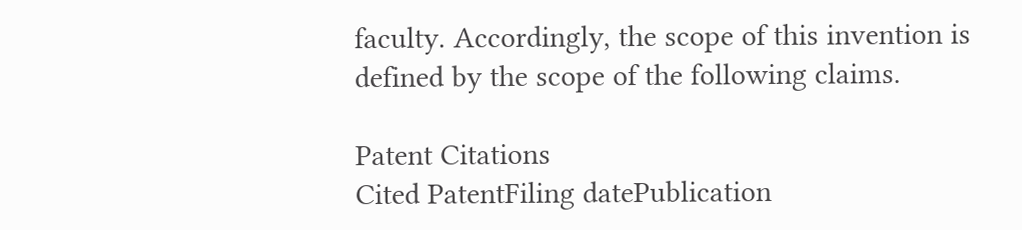faculty. Accordingly, the scope of this invention is defined by the scope of the following claims.

Patent Citations
Cited PatentFiling datePublication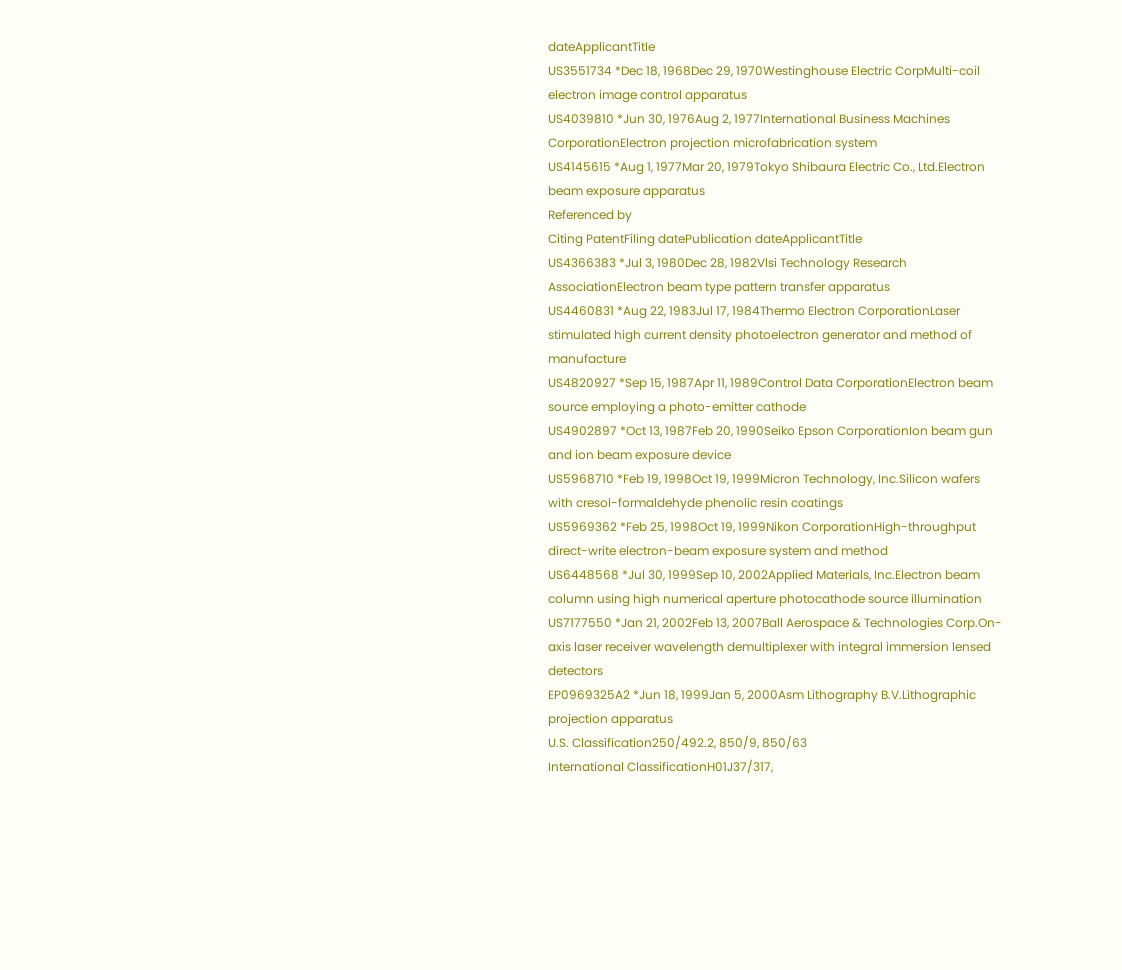dateApplicantTitle
US3551734 *Dec 18, 1968Dec 29, 1970Westinghouse Electric CorpMulti-coil electron image control apparatus
US4039810 *Jun 30, 1976Aug 2, 1977International Business Machines CorporationElectron projection microfabrication system
US4145615 *Aug 1, 1977Mar 20, 1979Tokyo Shibaura Electric Co., Ltd.Electron beam exposure apparatus
Referenced by
Citing PatentFiling datePublication dateApplicantTitle
US4366383 *Jul 3, 1980Dec 28, 1982Vlsi Technology Research AssociationElectron beam type pattern transfer apparatus
US4460831 *Aug 22, 1983Jul 17, 1984Thermo Electron CorporationLaser stimulated high current density photoelectron generator and method of manufacture
US4820927 *Sep 15, 1987Apr 11, 1989Control Data CorporationElectron beam source employing a photo-emitter cathode
US4902897 *Oct 13, 1987Feb 20, 1990Seiko Epson CorporationIon beam gun and ion beam exposure device
US5968710 *Feb 19, 1998Oct 19, 1999Micron Technology, Inc.Silicon wafers with cresol-formaldehyde phenolic resin coatings
US5969362 *Feb 25, 1998Oct 19, 1999Nikon CorporationHigh-throughput direct-write electron-beam exposure system and method
US6448568 *Jul 30, 1999Sep 10, 2002Applied Materials, Inc.Electron beam column using high numerical aperture photocathode source illumination
US7177550 *Jan 21, 2002Feb 13, 2007Ball Aerospace & Technologies Corp.On-axis laser receiver wavelength demultiplexer with integral immersion lensed detectors
EP0969325A2 *Jun 18, 1999Jan 5, 2000Asm Lithography B.V.Lithographic projection apparatus
U.S. Classification250/492.2, 850/9, 850/63
International ClassificationH01J37/317,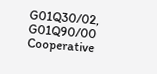G01Q30/02, G01Q90/00
Cooperative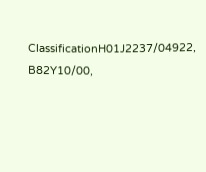ClassificationH01J2237/04922, B82Y10/00,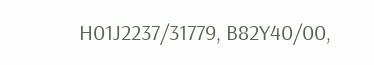H01J2237/31779, B82Y40/00,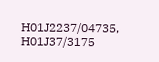H01J2237/04735, H01J37/3175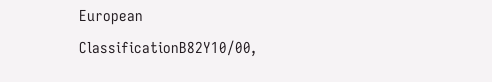European ClassificationB82Y10/00,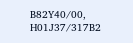B82Y40/00, H01J37/317B2